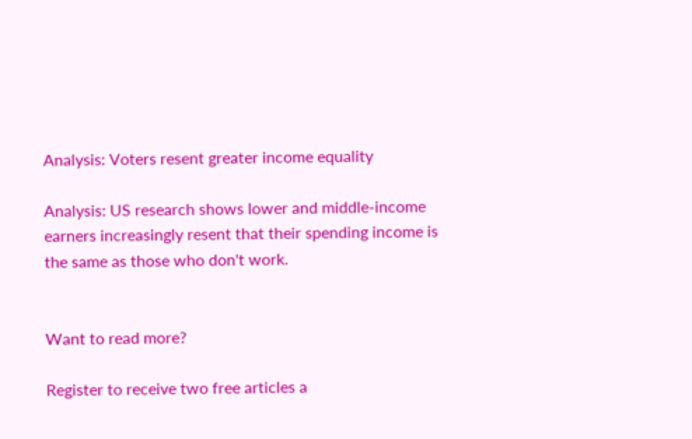Analysis: Voters resent greater income equality

Analysis: US research shows lower and middle-income earners increasingly resent that their spending income is the same as those who don't work.


Want to read more?

Register to receive two free articles a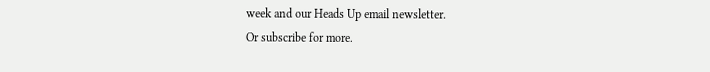week and our Heads Up email newsletter.
Or subscribe for more.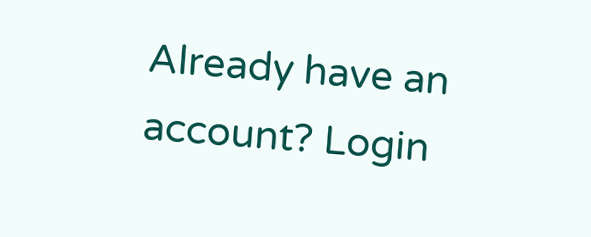Already have an account? Login